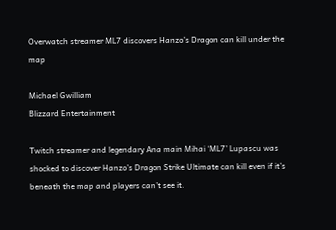Overwatch streamer ML7 discovers Hanzo’s Dragon can kill under the map

Michael Gwilliam
Blizzard Entertainment

Twitch streamer and legendary Ana main Mihai ‘ML7’ Lupascu was shocked to discover Hanzo’s Dragon Strike Ultimate can kill even if it’s beneath the map and players can’t see it.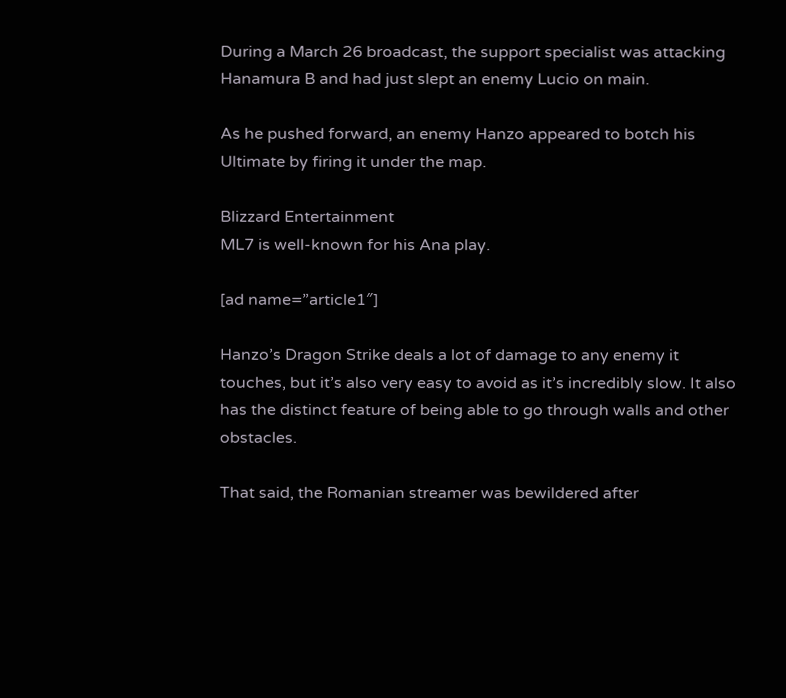During a March 26 broadcast, the support specialist was attacking Hanamura B and had just slept an enemy Lucio on main.

As he pushed forward, an enemy Hanzo appeared to botch his Ultimate by firing it under the map.

Blizzard Entertainment
ML7 is well-known for his Ana play.

[ad name=”article1″]

Hanzo’s Dragon Strike deals a lot of damage to any enemy it touches, but it’s also very easy to avoid as it’s incredibly slow. It also has the distinct feature of being able to go through walls and other obstacles.

That said, the Romanian streamer was bewildered after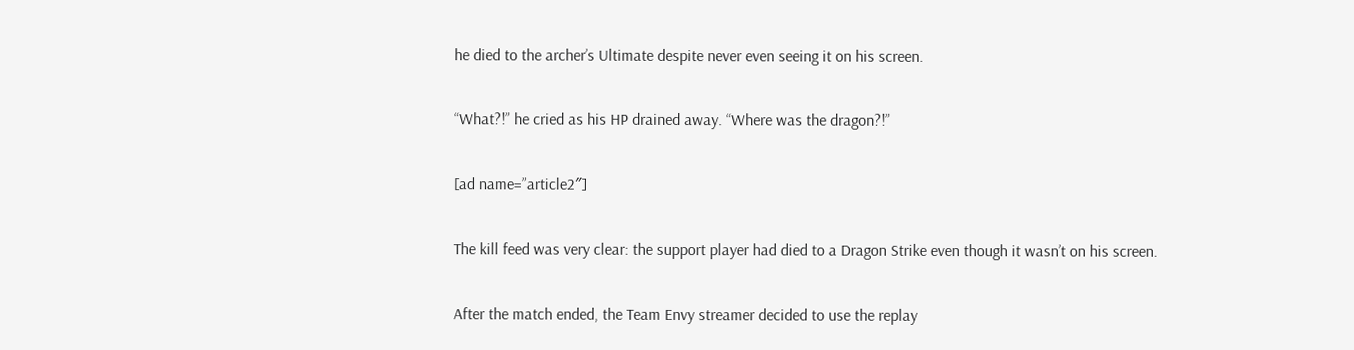he died to the archer’s Ultimate despite never even seeing it on his screen.

“What?!” he cried as his HP drained away. “Where was the dragon?!”

[ad name=”article2″]

The kill feed was very clear: the support player had died to a Dragon Strike even though it wasn’t on his screen.

After the match ended, the Team Envy streamer decided to use the replay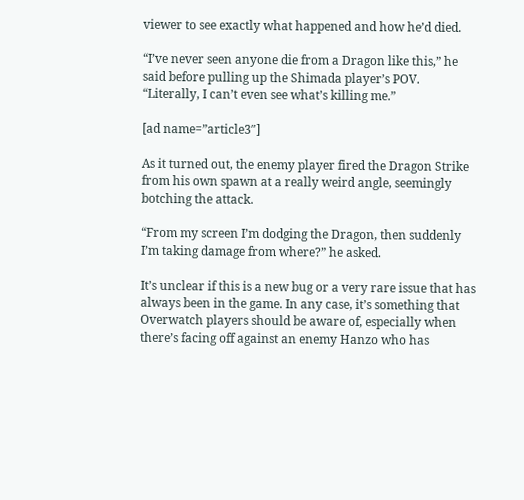viewer to see exactly what happened and how he’d died.

“I’ve never seen anyone die from a Dragon like this,” he said before pulling up the Shimada player’s POV. “Literally, I can’t even see what’s killing me.”

[ad name=”article3″]

As it turned out, the enemy player fired the Dragon Strike from his own spawn at a really weird angle, seemingly botching the attack.

“From my screen I’m dodging the Dragon, then suddenly I’m taking damage from where?” he asked.

It’s unclear if this is a new bug or a very rare issue that has always been in the game. In any case, it’s something that Overwatch players should be aware of, especially when there’s facing off against an enemy Hanzo who has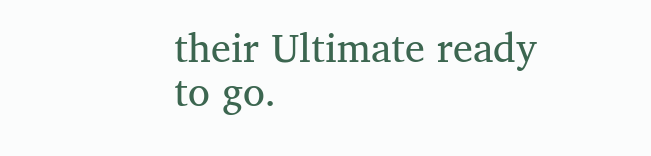their Ultimate ready to go.